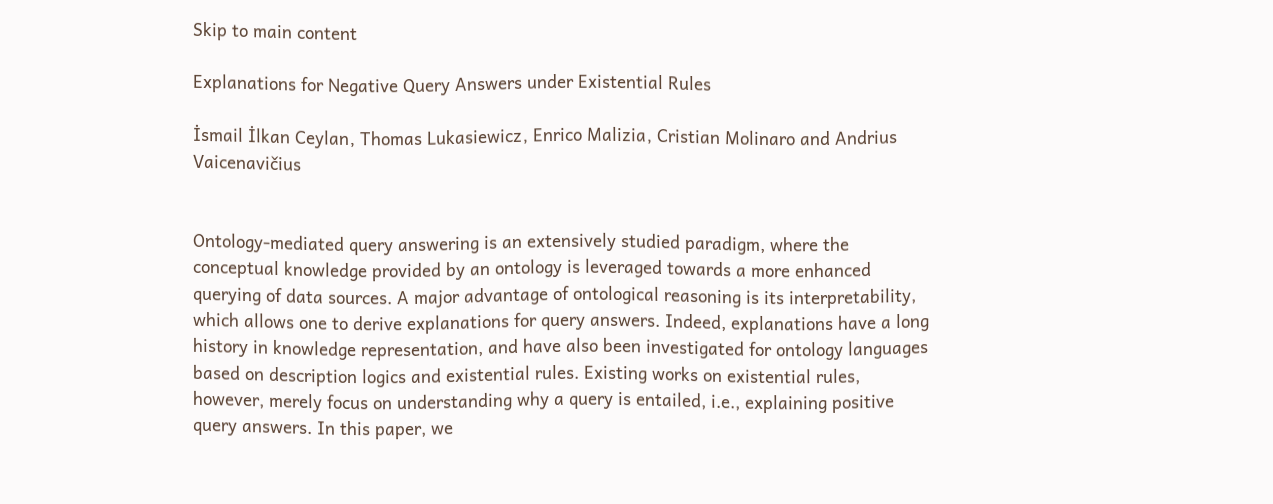Skip to main content

Explanations for Negative Query Answers under Existential Rules

İsmail İlkan Ceylan‚ Thomas Lukasiewicz‚ Enrico Malizia‚ Cristian Molinaro and Andrius Vaicenavičius


Ontology-mediated query answering is an extensively studied paradigm, where the conceptual knowledge provided by an ontology is leveraged towards a more enhanced querying of data sources. A major advantage of ontological reasoning is its interpretability, which allows one to derive explanations for query answers. Indeed, explanations have a long history in knowledge representation, and have also been investigated for ontology languages based on description logics and existential rules. Existing works on existential rules, however, merely focus on understanding why a query is entailed, i.e., explaining positive query answers. In this paper, we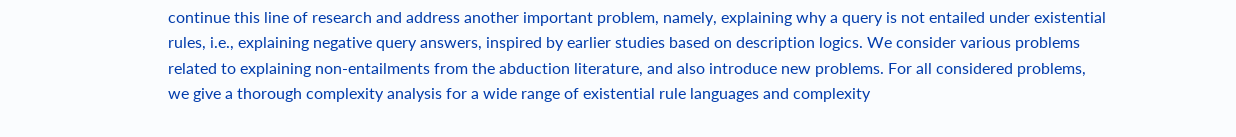continue this line of research and address another important problem, namely, explaining why a query is not entailed under existential rules, i.e., explaining negative query answers, inspired by earlier studies based on description logics. We consider various problems related to explaining non-entailments from the abduction literature, and also introduce new problems. For all considered problems, we give a thorough complexity analysis for a wide range of existential rule languages and complexity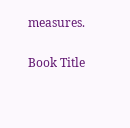measures.

Book Title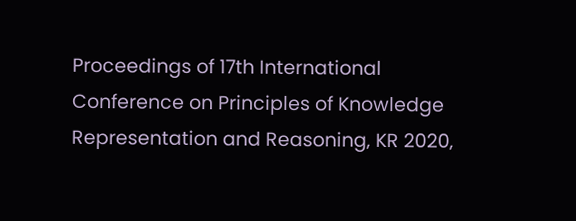Proceedings of 17th International Conference on Principles of Knowledge Representation and Reasoning‚ KR 2020‚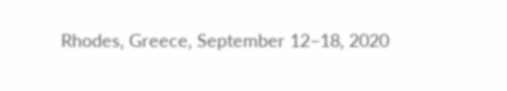Rhodes‚ Greece‚ September 12−18‚ 2020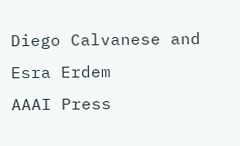Diego Calvanese and Esra Erdem
AAAI Press